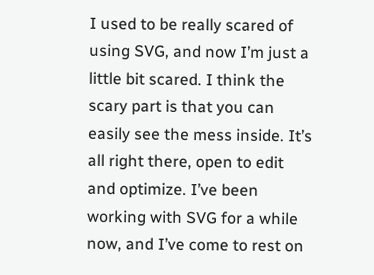I used to be really scared of using SVG, and now I’m just a little bit scared. I think the scary part is that you can easily see the mess inside. It’s all right there, open to edit and optimize. I’ve been working with SVG for a while now, and I’ve come to rest on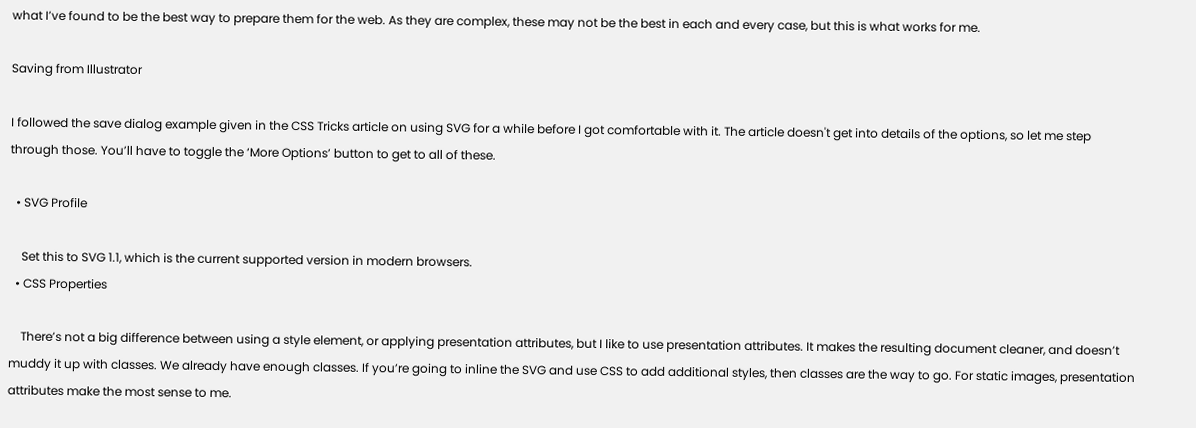what I’ve found to be the best way to prepare them for the web. As they are complex, these may not be the best in each and every case, but this is what works for me.

Saving from Illustrator

I followed the save dialog example given in the CSS Tricks article on using SVG for a while before I got comfortable with it. The article doesn't get into details of the options, so let me step through those. You’ll have to toggle the ‘More Options’ button to get to all of these.

  • SVG Profile

    Set this to SVG 1.1, which is the current supported version in modern browsers.
  • CSS Properties

    There’s not a big difference between using a style element, or applying presentation attributes, but I like to use presentation attributes. It makes the resulting document cleaner, and doesn’t muddy it up with classes. We already have enough classes. If you’re going to inline the SVG and use CSS to add additional styles, then classes are the way to go. For static images, presentation attributes make the most sense to me.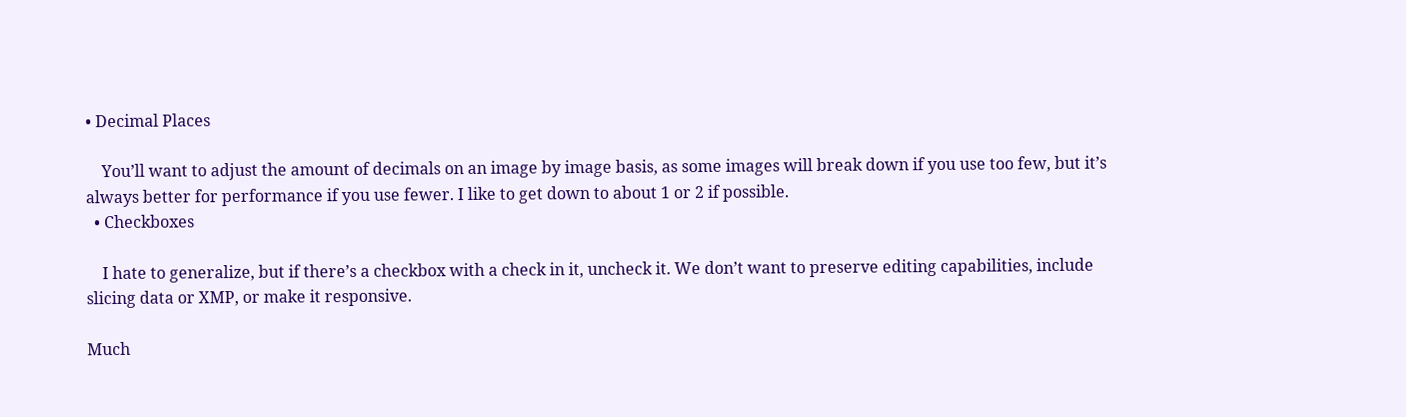• Decimal Places

    You’ll want to adjust the amount of decimals on an image by image basis, as some images will break down if you use too few, but it’s always better for performance if you use fewer. I like to get down to about 1 or 2 if possible.
  • Checkboxes

    I hate to generalize, but if there’s a checkbox with a check in it, uncheck it. We don’t want to preserve editing capabilities, include slicing data or XMP, or make it responsive.

Much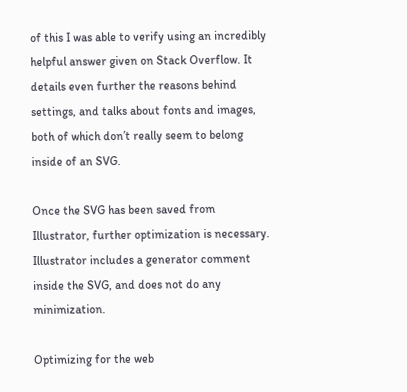of this I was able to verify using an incredibly helpful answer given on Stack Overflow. It details even further the reasons behind settings, and talks about fonts and images, both of which don’t really seem to belong inside of an SVG.

Once the SVG has been saved from Illustrator, further optimization is necessary. Illustrator includes a generator comment inside the SVG, and does not do any minimization.

Optimizing for the web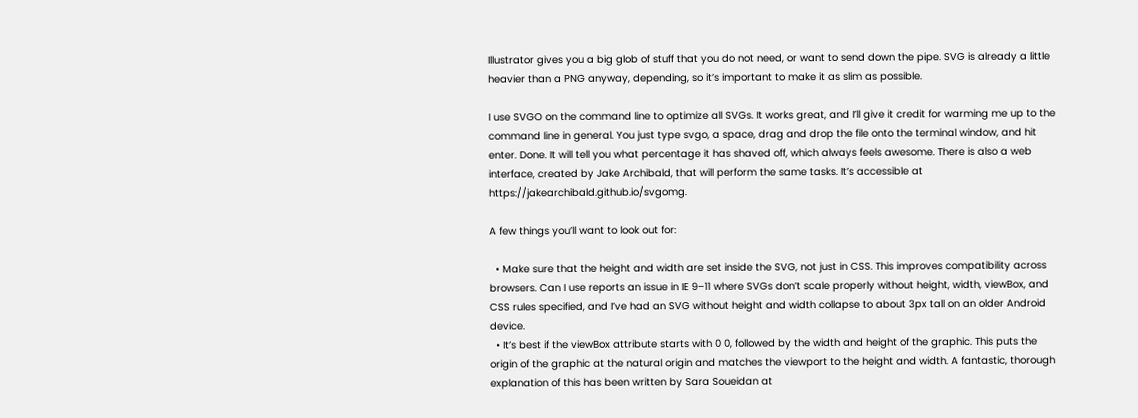Illustrator gives you a big glob of stuff that you do not need, or want to send down the pipe. SVG is already a little heavier than a PNG anyway, depending, so it’s important to make it as slim as possible.

I use SVGO on the command line to optimize all SVGs. It works great, and I’ll give it credit for warming me up to the command line in general. You just type svgo, a space, drag and drop the file onto the terminal window, and hit enter. Done. It will tell you what percentage it has shaved off, which always feels awesome. There is also a web interface, created by Jake Archibald, that will perform the same tasks. It’s accessible at https://jakearchibald.github.io/svgomg.

A few things you’ll want to look out for:

  • Make sure that the height and width are set inside the SVG, not just in CSS. This improves compatibility across browsers. Can I use reports an issue in IE 9–11 where SVGs don’t scale properly without height, width, viewBox, and CSS rules specified, and I’ve had an SVG without height and width collapse to about 3px tall on an older Android device.
  • It’s best if the viewBox attribute starts with 0 0, followed by the width and height of the graphic. This puts the origin of the graphic at the natural origin and matches the viewport to the height and width. A fantastic, thorough explanation of this has been written by Sara Soueidan at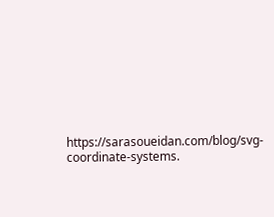https://sarasoueidan.com/blog/svg-coordinate-systems.